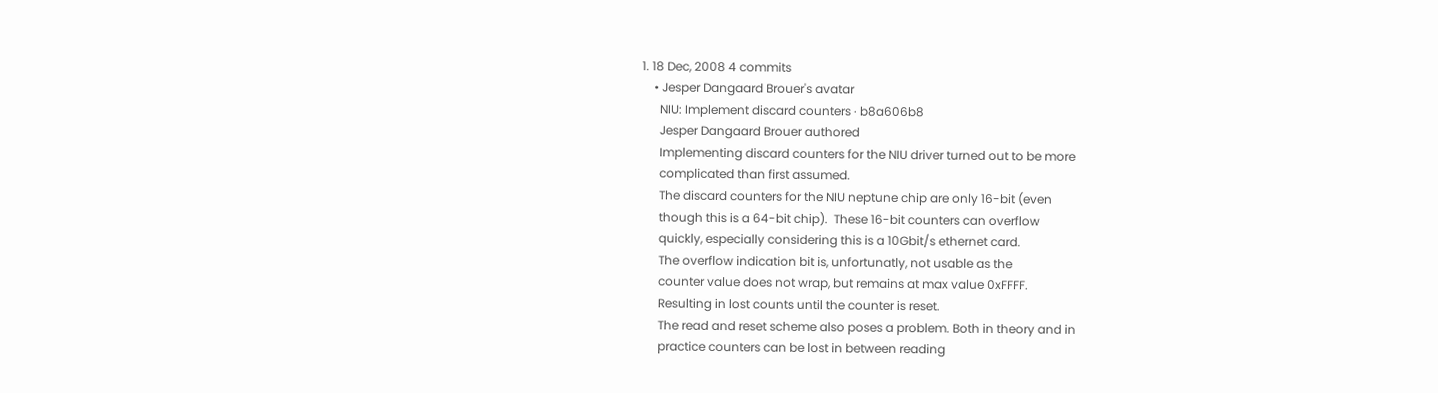1. 18 Dec, 2008 4 commits
    • Jesper Dangaard Brouer's avatar
      NIU: Implement discard counters · b8a606b8
      Jesper Dangaard Brouer authored
      Implementing discard counters for the NIU driver turned out to be more
      complicated than first assumed.
      The discard counters for the NIU neptune chip are only 16-bit (even
      though this is a 64-bit chip).  These 16-bit counters can overflow
      quickly, especially considering this is a 10Gbit/s ethernet card.
      The overflow indication bit is, unfortunatly, not usable as the
      counter value does not wrap, but remains at max value 0xFFFF.
      Resulting in lost counts until the counter is reset.
      The read and reset scheme also poses a problem. Both in theory and in
      practice counters can be lost in between reading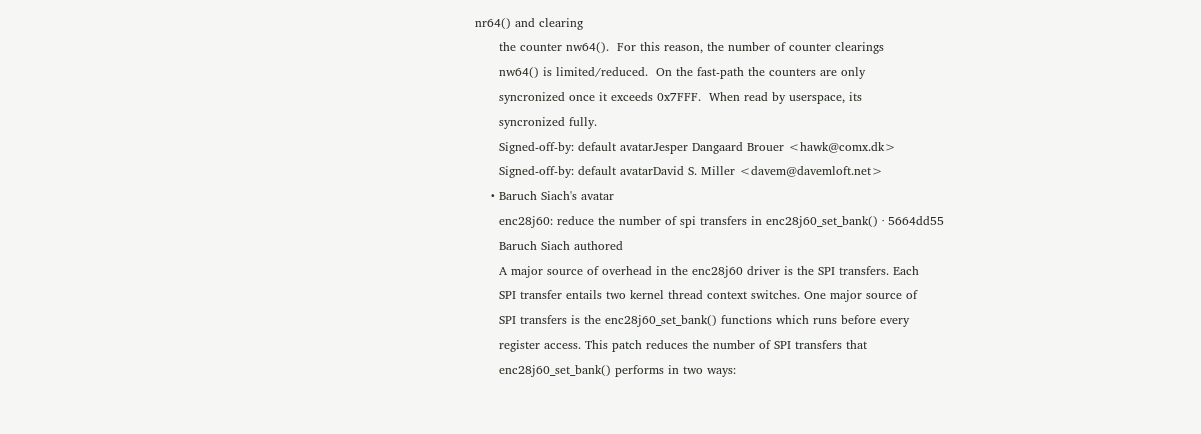nr64() and clearing
      the counter nw64().  For this reason, the number of counter clearings
      nw64() is limited/reduced.  On the fast-path the counters are only
      syncronized once it exceeds 0x7FFF.  When read by userspace, its
      syncronized fully.
      Signed-off-by: default avatarJesper Dangaard Brouer <hawk@comx.dk>
      Signed-off-by: default avatarDavid S. Miller <davem@davemloft.net>
    • Baruch Siach's avatar
      enc28j60: reduce the number of spi transfers in enc28j60_set_bank() · 5664dd55
      Baruch Siach authored
      A major source of overhead in the enc28j60 driver is the SPI transfers. Each
      SPI transfer entails two kernel thread context switches. One major source of
      SPI transfers is the enc28j60_set_bank() functions which runs before every
      register access. This patch reduces the number of SPI transfers that
      enc28j60_set_bank() performs in two ways: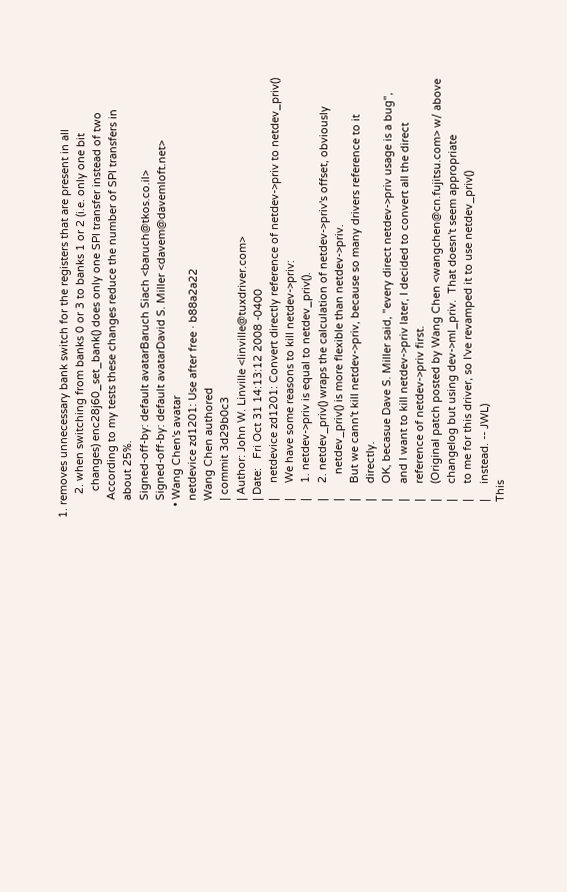1. removes unnecessary bank switch for the registers that are present in all
        2. when switching from banks 0 or 3 to banks 1 or 2 (i.e. only one bit
         changes) enc28j60_set_bank() does only one SPI transfer instead of two
      According to my tests these changes reduce the number of SPI transfers in
      about 25%.
      Signed-off-by: default avatarBaruch Siach <baruch@tkos.co.il>
      Signed-off-by: default avatarDavid S. Miller <davem@davemloft.net>
    • Wang Chen's avatar
      netdevice zd1201: Use after free · b88a2a22
      Wang Chen authored
      | commit 3d29b0c3
      | Author: John W. Linville <linville@tuxdriver.com>
      | Date:   Fri Oct 31 14:13:12 2008 -0400
      |     netdevice zd1201: Convert directly reference of netdev->priv to netdev_priv()
      |     We have some reasons to kill netdev->priv:
      |     1. netdev->priv is equal to netdev_priv().
      |     2. netdev_priv() wraps the calculation of netdev->priv's offset, obviously
      |        netdev_priv() is more flexible than netdev->priv.
      |     But we cann't kill netdev->priv, because so many drivers reference to it
      |     directly.
      |     OK, becasue Dave S. Miller said, "every direct netdev->priv usage is a bug",
      |     and I want to kill netdev->priv later, I decided to convert all the direct
      |     reference of netdev->priv first.
      |     (Original patch posted by Wang Chen <wangchen@cn.fujitsu.com> w/ above
      |     changelog but using dev->ml_priv.  That doesn't seem appropriate
      |     to me for this driver, so I've revamped it to use netdev_priv()
      |     instead. -- JWL)
      This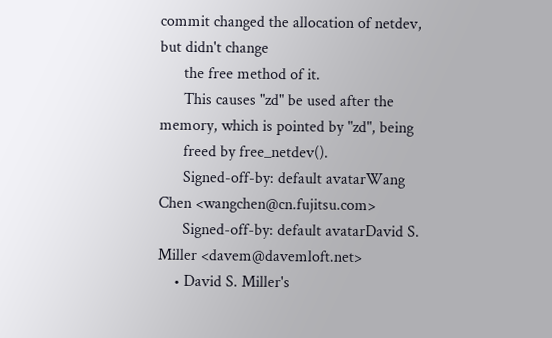commit changed the allocation of netdev, but didn't change
      the free method of it.
      This causes "zd" be used after the memory, which is pointed by "zd", being
      freed by free_netdev().
      Signed-off-by: default avatarWang Chen <wangchen@cn.fujitsu.com>
      Signed-off-by: default avatarDavid S. Miller <davem@davemloft.net>
    • David S. Miller's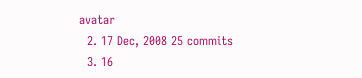avatar
  2. 17 Dec, 2008 25 commits
  3. 16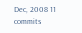Dec, 2008 11 commits